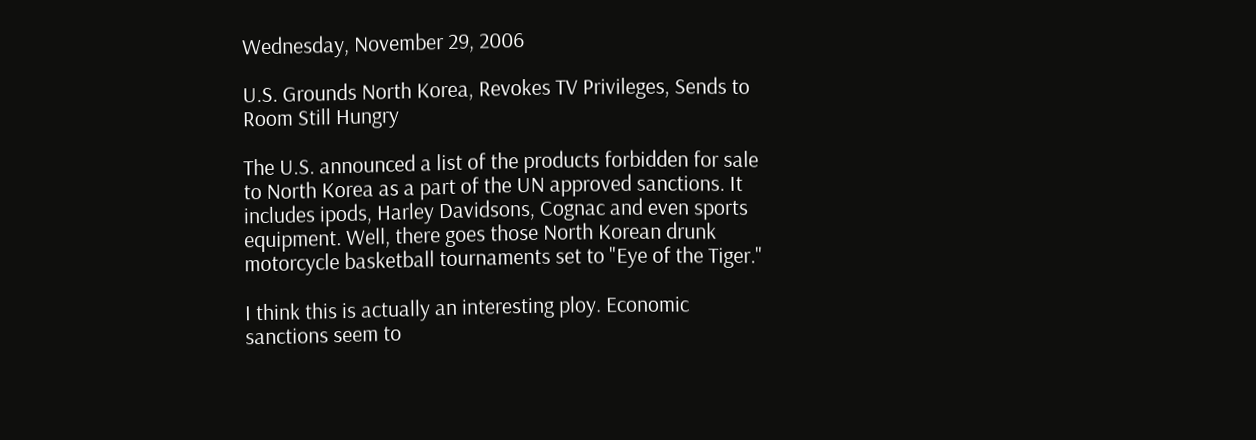Wednesday, November 29, 2006

U.S. Grounds North Korea, Revokes TV Privileges, Sends to Room Still Hungry

The U.S. announced a list of the products forbidden for sale to North Korea as a part of the UN approved sanctions. It includes ipods, Harley Davidsons, Cognac and even sports equipment. Well, there goes those North Korean drunk motorcycle basketball tournaments set to "Eye of the Tiger."

I think this is actually an interesting ploy. Economic sanctions seem to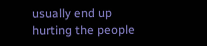usually end up hurting the people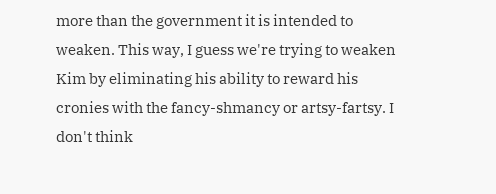more than the government it is intended to weaken. This way, I guess we're trying to weaken Kim by eliminating his ability to reward his cronies with the fancy-shmancy or artsy-fartsy. I don't think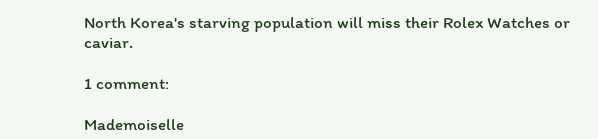North Korea's starving population will miss their Rolex Watches or caviar.

1 comment:

Mademoiselle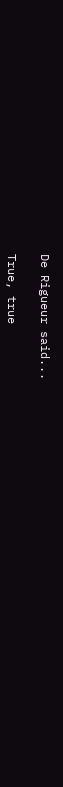De Rigueur said...

True, true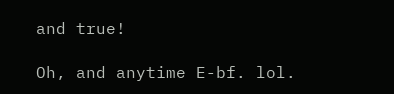and true!

Oh, and anytime E-bf. lol.